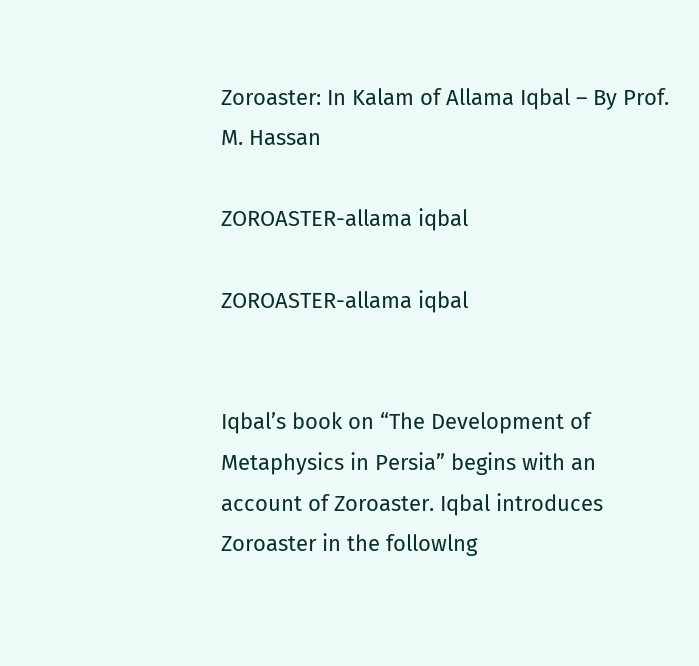Zoroaster: In Kalam of Allama Iqbal – By Prof. M. Hassan

ZOROASTER-allama iqbal

ZOROASTER-allama iqbal


Iqbal’s book on “The Development of Metaphysics in Persia” begins with an account of Zoroaster. Iqbal introduces Zoroaster in the followlng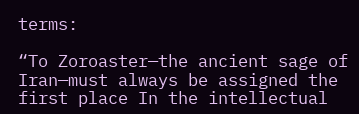terms:

“To Zoroaster—the ancient sage of Iran—must always be assigned the first place In the intellectual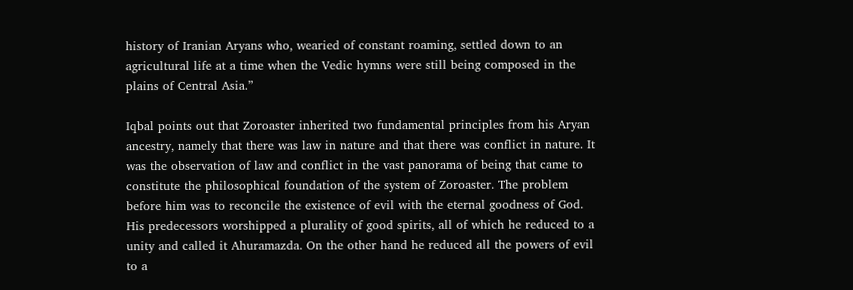history of Iranian Aryans who, wearied of constant roaming, settled down to an agricultural life at a time when the Vedic hymns were still being composed in the plains of Central Asia.”

Iqbal points out that Zoroaster inherited two fundamental principles from his Aryan ancestry, namely that there was law in nature and that there was conflict in nature. It was the observation of law and conflict in the vast panorama of being that came to constitute the philosophical foundation of the system of Zoroaster. The problem before him was to reconcile the existence of evil with the eternal goodness of God. His predecessors worshipped a plurality of good spirits, all of which he reduced to a unity and called it Ahuramazda. On the other hand he reduced all the powers of evil to a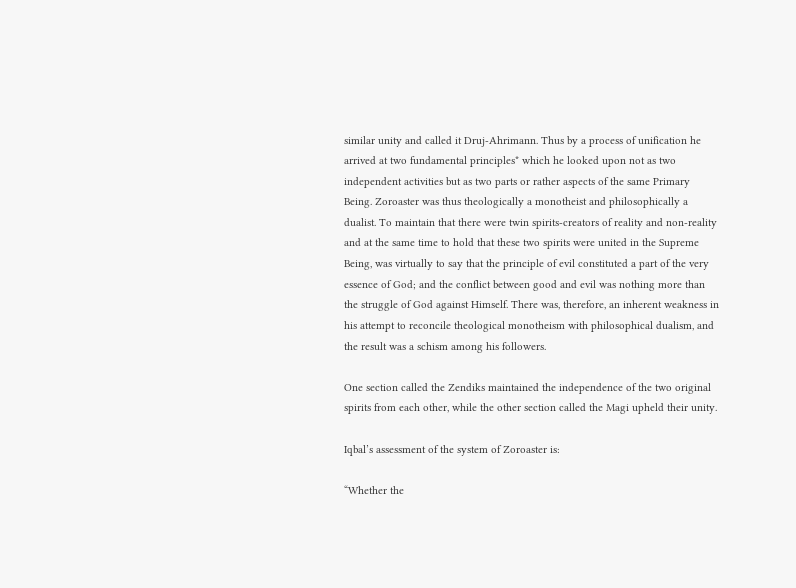similar unity and called it Druj-Ahrimann. Thus by a process of unification he arrived at two fundamental principles* which he looked upon not as two independent activities but as two parts or rather aspects of the same Primary Being. Zoroaster was thus theologically a monotheist and philosophically a dualist. To maintain that there were twin spirits-creators of reality and non-reality and at the same time to hold that these two spirits were united in the Supreme Being, was virtually to say that the principle of evil constituted a part of the very essence of God; and the conflict between good and evil was nothing more than the struggle of God against Himself. There was, therefore, an inherent weakness in his attempt to reconcile theological monotheism with philosophical dualism, and the result was a schism among his followers.

One section called the Zendiks maintained the independence of the two original spirits from each other, while the other section called the Magi upheld their unity.

Iqbal’s assessment of the system of Zoroaster is:

“Whether the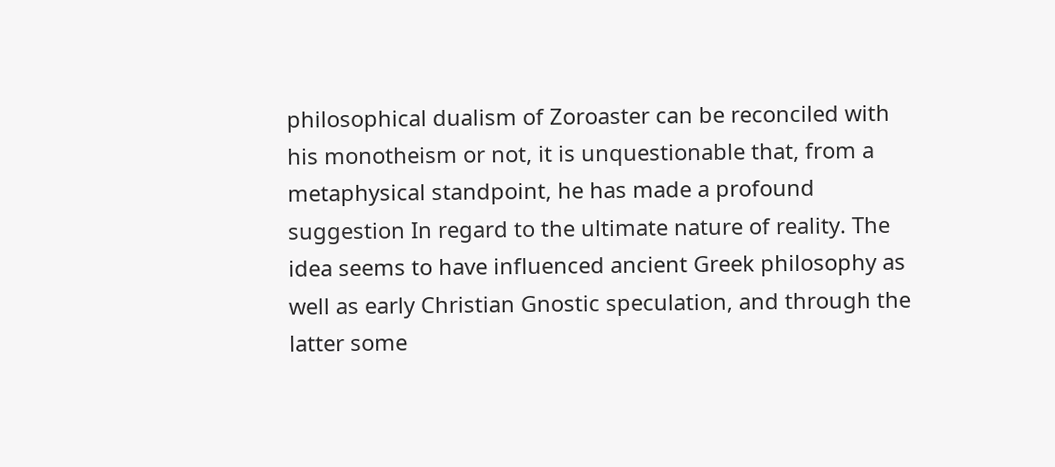philosophical dualism of Zoroaster can be reconciled with his monotheism or not, it is unquestionable that, from a metaphysical standpoint, he has made a profound suggestion In regard to the ultimate nature of reality. The idea seems to have influenced ancient Greek philosophy as well as early Christian Gnostic speculation, and through the latter some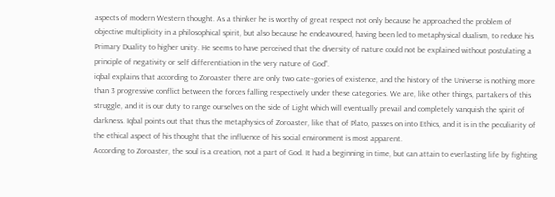aspects of modern Western thought. As a thinker he is worthy of great respect not only because he approached the problem of objective multiplicity in a philosophical spirit, but also because he endeavoured, having been led to metaphysical dualism, to reduce his Primary Duality to higher unity. He seems to have perceived that the diversity of nature could not be explained without postulating a principle of negativity or self differentiation in the very nature of God”.
iqbal explains that according to Zoroaster there are only two cate¬gories of existence, and the history of the Universe is nothing more than 3 progressive conflict between the forces falling respectively under these categories. We are, like other things, partakers of this struggle, and it is our duty to range ourselves on the side of Light which will eventually prevail and completely vanquish the spirit of darkness. Iqbal points out that thus the metaphysics of Zoroaster, like that of Plato, passes on into Ethics, and it is in the peculiarity of the ethical aspect of his thought that the influence of his social environment is most apparent.
According to Zoroaster, the soul is a creation, not a part of God. It had a beginning in time, but can attain to everlasting life by fighting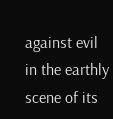against evil in the earthly scene of its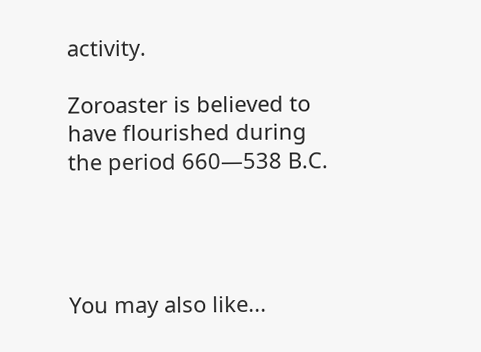activity.

Zoroaster is believed to have flourished during the period 660—538 B.C.




You may also like...